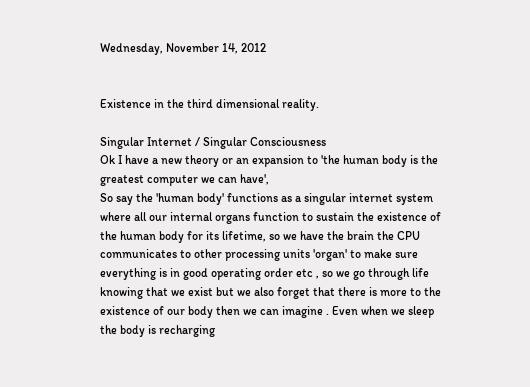Wednesday, November 14, 2012


Existence in the third dimensional reality.

Singular Internet / Singular Consciousness
Ok I have a new theory or an expansion to 'the human body is the greatest computer we can have',
So say the 'human body' functions as a singular internet system where all our internal organs function to sustain the existence of the human body for its lifetime, so we have the brain the CPU communicates to other processing units 'organ' to make sure everything is in good operating order etc , so we go through life knowing that we exist but we also forget that there is more to the existence of our body then we can imagine . Even when we sleep the body is recharging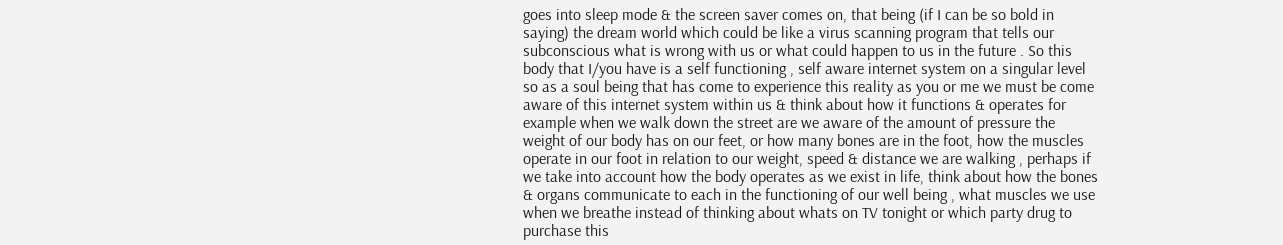goes into sleep mode & the screen saver comes on, that being (if I can be so bold in saying) the dream world which could be like a virus scanning program that tells our subconscious what is wrong with us or what could happen to us in the future . So this body that I/you have is a self functioning , self aware internet system on a singular level so as a soul being that has come to experience this reality as you or me we must be come aware of this internet system within us & think about how it functions & operates for example when we walk down the street are we aware of the amount of pressure the weight of our body has on our feet, or how many bones are in the foot, how the muscles operate in our foot in relation to our weight, speed & distance we are walking , perhaps if we take into account how the body operates as we exist in life, think about how the bones & organs communicate to each in the functioning of our well being , what muscles we use when we breathe instead of thinking about whats on TV tonight or which party drug to purchase this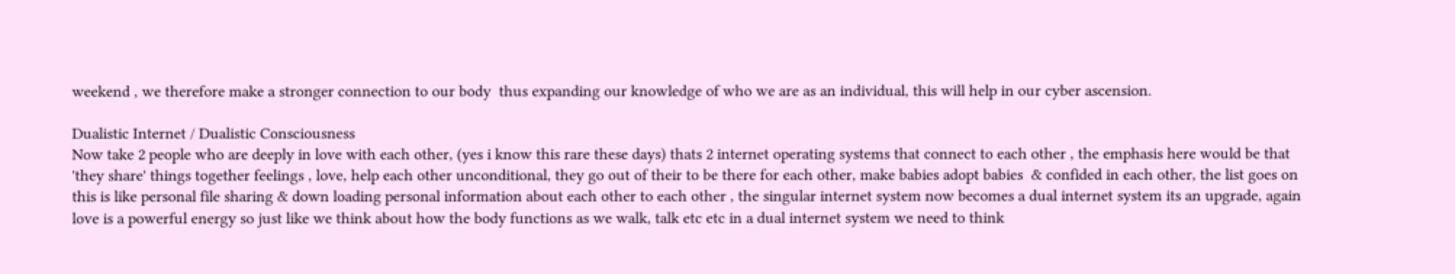weekend , we therefore make a stronger connection to our body  thus expanding our knowledge of who we are as an individual, this will help in our cyber ascension.

Dualistic Internet / Dualistic Consciousness
Now take 2 people who are deeply in love with each other, (yes i know this rare these days) thats 2 internet operating systems that connect to each other , the emphasis here would be that 'they share' things together feelings , love, help each other unconditional, they go out of their to be there for each other, make babies adopt babies  & confided in each other, the list goes on this is like personal file sharing & down loading personal information about each other to each other , the singular internet system now becomes a dual internet system its an upgrade, again love is a powerful energy so just like we think about how the body functions as we walk, talk etc etc in a dual internet system we need to think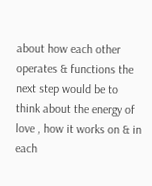about how each other operates & functions the next step would be to think about the energy of love , how it works on & in each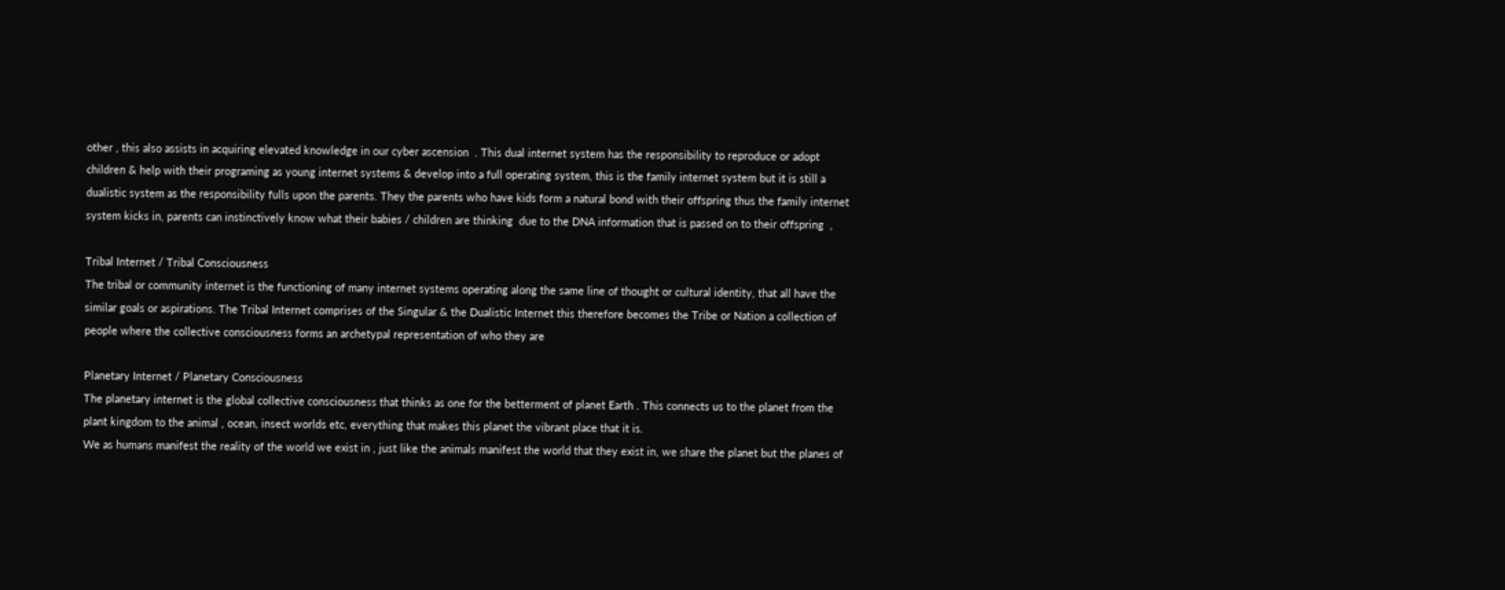other , this also assists in acquiring elevated knowledge in our cyber ascension  . This dual internet system has the responsibility to reproduce or adopt children & help with their programing as young internet systems & develop into a full operating system, this is the family internet system but it is still a dualistic system as the responsibility fulls upon the parents. They the parents who have kids form a natural bond with their offspring thus the family internet system kicks in, parents can instinctively know what their babies / children are thinking  due to the DNA information that is passed on to their offspring  ,

Tribal Internet / Tribal Consciousness
The tribal or community internet is the functioning of many internet systems operating along the same line of thought or cultural identity, that all have the similar goals or aspirations. The Tribal Internet comprises of the Singular & the Dualistic Internet this therefore becomes the Tribe or Nation a collection of people where the collective consciousness forms an archetypal representation of who they are

Planetary Internet / Planetary Consciousness
The planetary internet is the global collective consciousness that thinks as one for the betterment of planet Earth . This connects us to the planet from the plant kingdom to the animal , ocean, insect worlds etc, everything that makes this planet the vibrant place that it is.
We as humans manifest the reality of the world we exist in , just like the animals manifest the world that they exist in, we share the planet but the planes of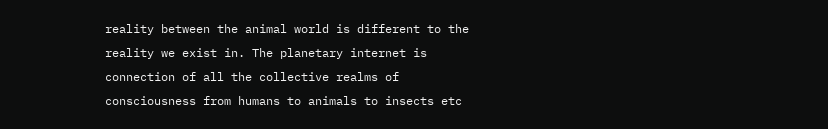reality between the animal world is different to the reality we exist in. The planetary internet is connection of all the collective realms of consciousness from humans to animals to insects etc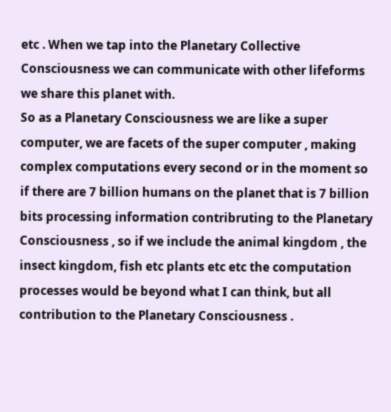etc . When we tap into the Planetary Collective Consciousness we can communicate with other lifeforms we share this planet with.
So as a Planetary Consciousness we are like a super computer, we are facets of the super computer , making complex computations every second or in the moment so if there are 7 billion humans on the planet that is 7 billion bits processing information contribruting to the Planetary Consciousness , so if we include the animal kingdom , the insect kingdom, fish etc plants etc etc the computation processes would be beyond what I can think, but all contribution to the Planetary Consciousness .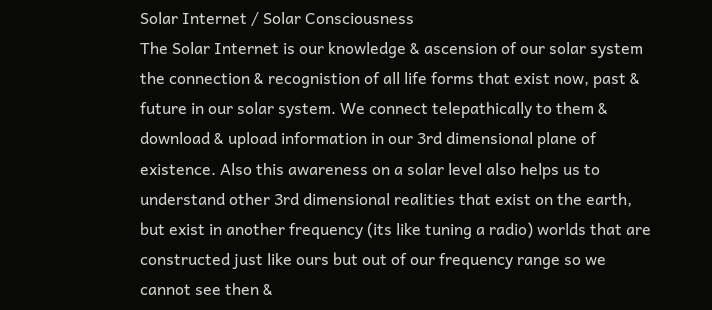Solar Internet / Solar Consciousness
The Solar Internet is our knowledge & ascension of our solar system the connection & recognistion of all life forms that exist now, past & future in our solar system. We connect telepathically to them & download & upload information in our 3rd dimensional plane of existence. Also this awareness on a solar level also helps us to understand other 3rd dimensional realities that exist on the earth, but exist in another frequency (its like tuning a radio) worlds that are constructed just like ours but out of our frequency range so we cannot see then &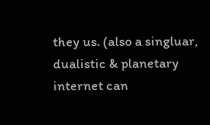they us. (also a singluar, dualistic & planetary internet can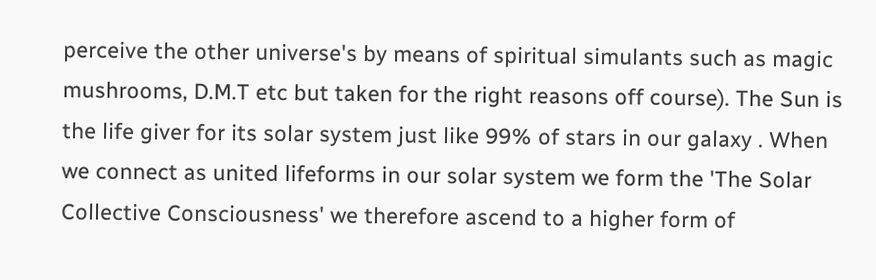perceive the other universe's by means of spiritual simulants such as magic mushrooms, D.M.T etc but taken for the right reasons off course). The Sun is the life giver for its solar system just like 99% of stars in our galaxy . When we connect as united lifeforms in our solar system we form the 'The Solar Collective Consciousness' we therefore ascend to a higher form of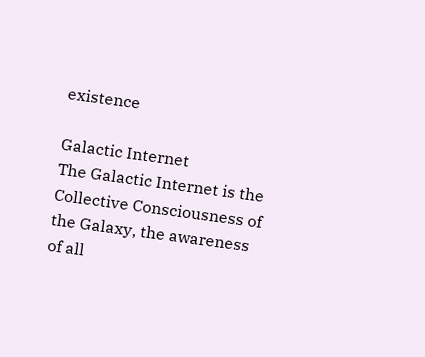existence

Galactic Internet
The Galactic Internet is the Collective Consciousness of the Galaxy, the awareness of all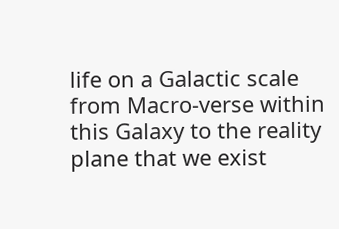life on a Galactic scale from Macro-verse within this Galaxy to the reality plane that we exist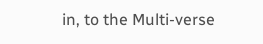in, to the Multi-verse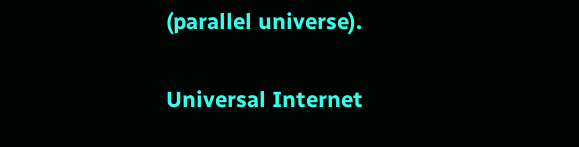(parallel universe).

Universal Internet